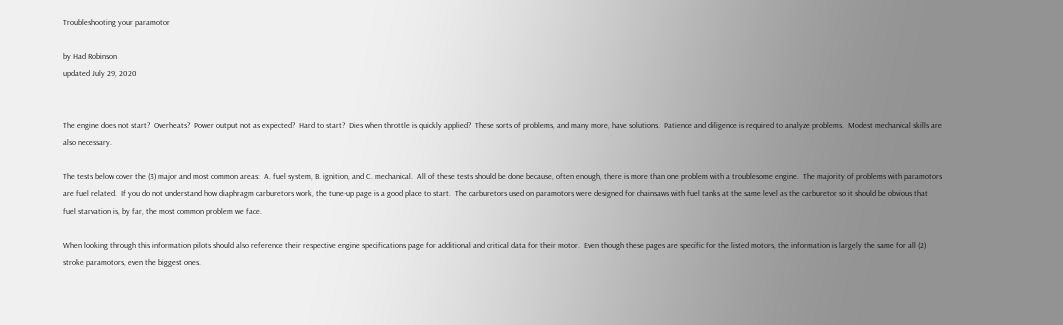Troubleshooting your paramotor

by Had Robinson
updated July 29, 2020


The engine does not start?  Overheats?  Power output not as expected?  Hard to start?  Dies when throttle is quickly applied?  These sorts of problems, and many more, have solutions.  Patience and diligence is required to analyze problems.  Modest mechanical skills are also necessary.

The tests below cover the (3) major and most common areas:  A. fuel system, B. ignition, and C. mechanical.  All of these tests should be done because, often enough, there is more than one problem with a troublesome engine.  The majority of problems with paramotors are fuel related.  If you do not understand how diaphragm carburetors work, the tune-up page is a good place to start.  The carburetors used on paramotors were designed for chainsaws with fuel tanks at the same level as the carburetor so it should be obvious that fuel starvation is, by far, the most common problem we face.

When looking through this information pilots should also reference their respective engine specifications page for additional and critical data for their motor.  Even though these pages are specific for the listed motors, the information is largely the same for all (2) stroke paramotors, even the biggest ones.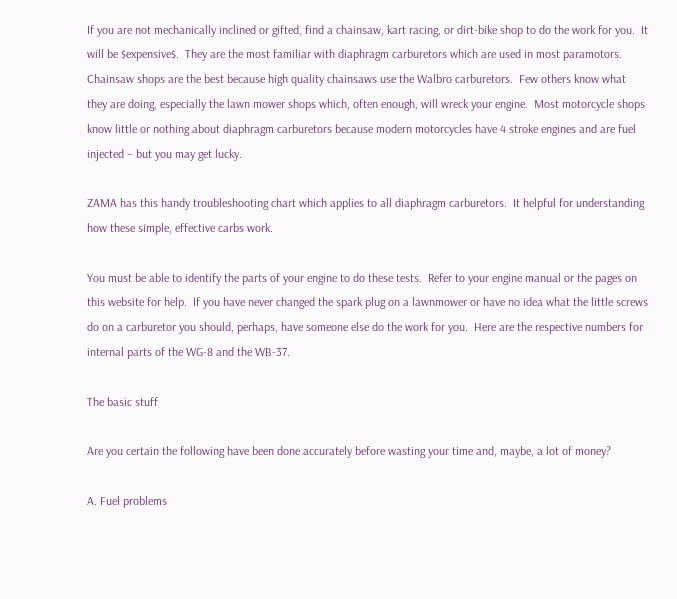If you are not mechanically inclined or gifted, find a chainsaw, kart racing, or dirt-bike shop to do the work for you.  It will be $expensive$.  They are the most familiar with diaphragm carburetors which are used in most paramotors.  Chainsaw shops are the best because high quality chainsaws use the Walbro carburetors.  Few others know what they are doing, especially the lawn mower shops which, often enough, will wreck your engine.  Most motorcycle shops know little or nothing about diaphragm carburetors because modern motorcycles have 4 stroke engines and are fuel injected – but you may get lucky.

ZAMA has this handy troubleshooting chart which applies to all diaphragm carburetors.  It helpful for understanding how these simple, effective carbs work.

You must be able to identify the parts of your engine to do these tests.  Refer to your engine manual or the pages on this website for help.  If you have never changed the spark plug on a lawnmower or have no idea what the little screws do on a carburetor you should, perhaps, have someone else do the work for you.  Here are the respective numbers for internal parts of the WG-8 and the WB-37.

The basic stuff

Are you certain the following have been done accurately before wasting your time and, maybe, a lot of money?

A. Fuel problems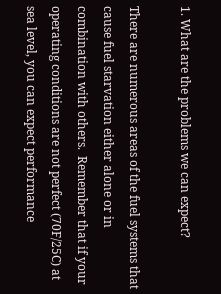1. What are the problems we can expect?

There are numerous areas of the fuel systems that cause fuel starvation either alone or in combination with others.  Remember that if your operating conditions are not perfect (70F/25C) at sea level, you can expect performance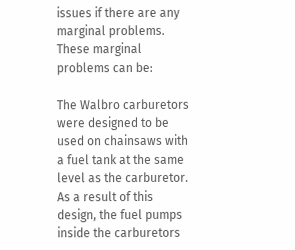issues if there are any marginal problems.  These marginal problems can be:

The Walbro carburetors were designed to be used on chainsaws with a fuel tank at the same level as the carburetor.  As a result of this design, the fuel pumps inside the carburetors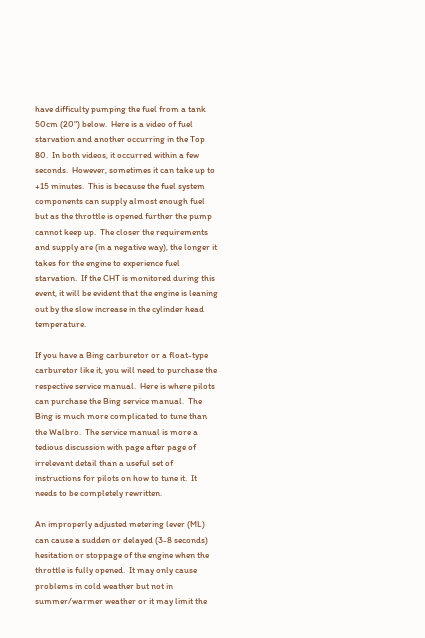have difficulty pumping the fuel from a tank 50cm (20") below.  Here is a video of fuel starvation and another occurring in the Top 80.  In both videos, it occurred within a few seconds.  However, sometimes it can take up to +15 minutes.  This is because the fuel system components can supply almost enough fuel but as the throttle is opened further the pump cannot keep up.  The closer the requirements and supply are (in a negative way), the longer it takes for the engine to experience fuel starvation.  If the CHT is monitored during this event, it will be evident that the engine is leaning out by the slow increase in the cylinder head temperature.

If you have a Bing carburetor or a float-type carburetor like it, you will need to purchase the respective service manual.  Here is where pilots can purchase the Bing service manual.  The Bing is much more complicated to tune than the Walbro.  The service manual is more a tedious discussion with page after page of irrelevant detail than a useful set of instructions for pilots on how to tune it.  It needs to be completely rewritten.

An improperly adjusted metering lever (ML) can cause a sudden or delayed (3-8 seconds) hesitation or stoppage of the engine when the throttle is fully opened.  It may only cause problems in cold weather but not in summer/warmer weather or it may limit the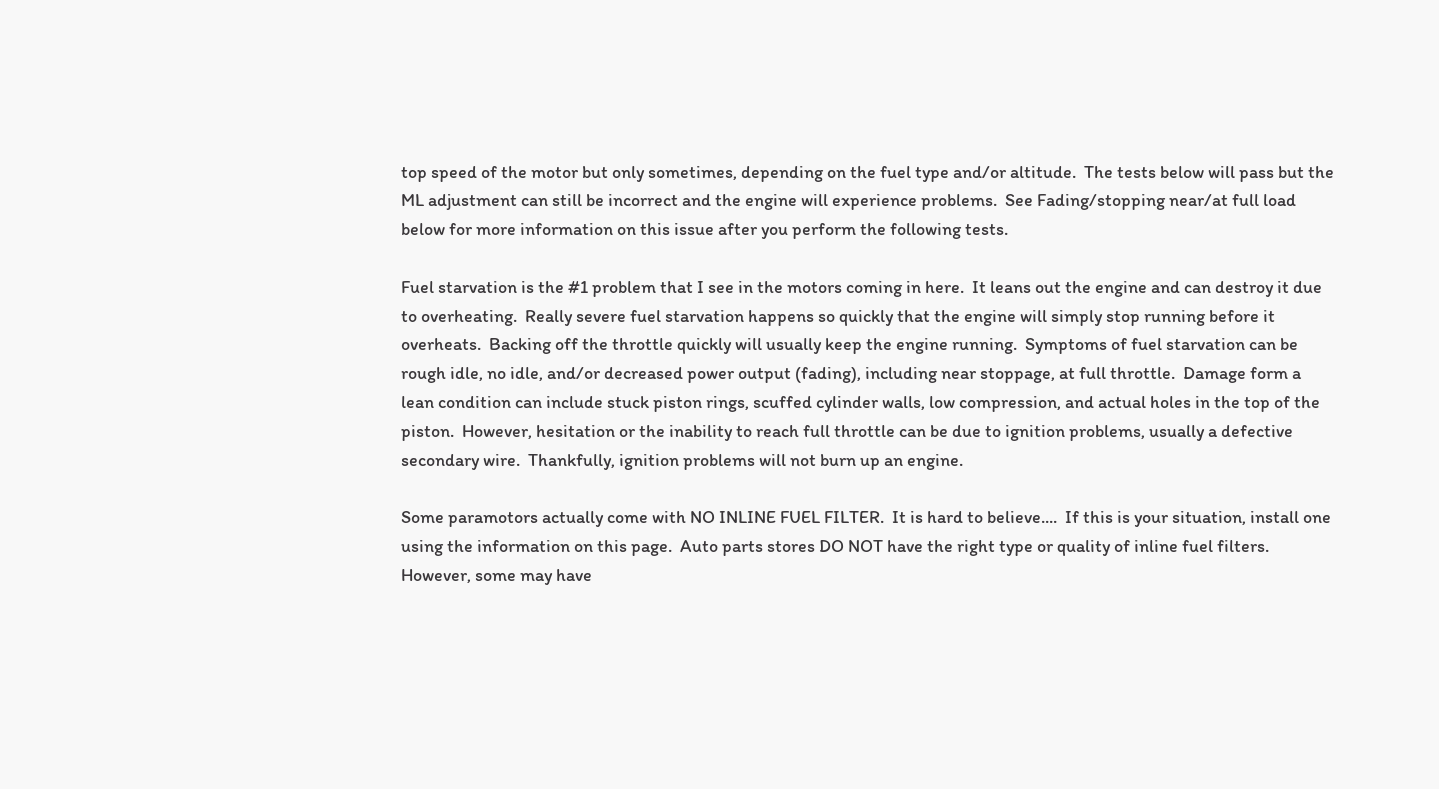top speed of the motor but only sometimes, depending on the fuel type and/or altitude.  The tests below will pass but the ML adjustment can still be incorrect and the engine will experience problems.  See Fading/stopping near/at full load below for more information on this issue after you perform the following tests.

Fuel starvation is the #1 problem that I see in the motors coming in here.  It leans out the engine and can destroy it due to overheating.  Really severe fuel starvation happens so quickly that the engine will simply stop running before it overheats.  Backing off the throttle quickly will usually keep the engine running.  Symptoms of fuel starvation can be rough idle, no idle, and/or decreased power output (fading), including near stoppage, at full throttle.  Damage form a lean condition can include stuck piston rings, scuffed cylinder walls, low compression, and actual holes in the top of the piston.  However, hesitation or the inability to reach full throttle can be due to ignition problems, usually a defective secondary wire.  Thankfully, ignition problems will not burn up an engine.

Some paramotors actually come with NO INLINE FUEL FILTER.  It is hard to believe....  If this is your situation, install one using the information on this page.  Auto parts stores DO NOT have the right type or quality of inline fuel filters.  However, some may have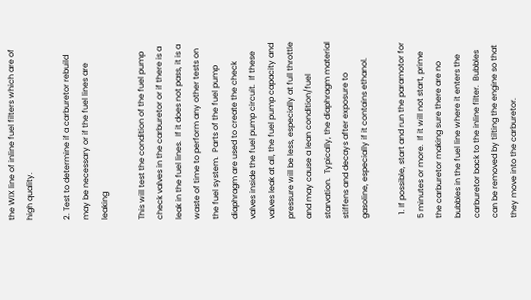the WIX line of inline fuel filters which are of high quality.

2. Test to determine if a carburetor rebuild may be necessary or if the fuel lines are leaking

This will test the condition of the fuel pump check valves in the carburetor or if there is a leak in the fuel lines.  If it does not pass, it is a waste of time to perform any other tests on the fuel system.  Parts of the fuel pump diaphragm are used to create the check valves inside the fuel pump circuit.  If these valves leak at all, the fuel pump capacity and pressure will be less, especially at full throttle and may cause a lean condition/fuel starvation.  Typically, the diaphragm material stiffens and decays after exposure to gasoline, especially if it contains ethanol.

  1. If possible, start and run the paramotor for 5 minutes or more.  If it will not start, prime the carburetor making sure there are no bubbles in the fuel line where it enters the carburetor back to the inline filter.  Bubbles can be removed by tilting the engine so that they move into the carburetor.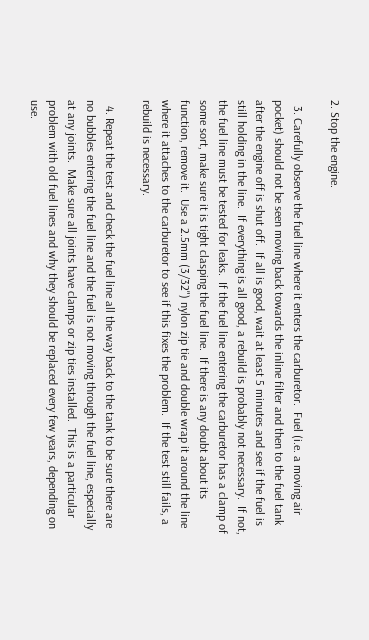2. Stop the engine.

  3. Carefully observe the fuel line where it enters the carburetor.  Fuel (i.e. a moving air pocket) should not be seen moving back towards the inline filter and then to the fuel tank after the engine off is shut off.  If all is good, wait at least 5 minutes and see if the fuel is still holding in the line.  If everything is all good, a rebuild is probably not necessary.  If not, the fuel line must be tested for leaks.  If the fuel line entering the carburetor has a clamp of some sort, make sure it is tight clasping the fuel line.  If there is any doubt about its function, remove it.  Use a 2.5mm (3/32") nylon zip tie and double wrap it around the line where it attaches to the carburetor to see if this fixes the problem.  If the test still fails, a rebuild is necessary.

  4. Repeat the test and check the fuel line all the way back to the tank to be sure there are no bubbles entering the fuel line and the fuel is not moving through the fuel line, especially at any joints.  Make sure all joints have clamps or zip ties installed.  This is a particular problem with old fuel lines and why they should be replaced every few years, depending on use.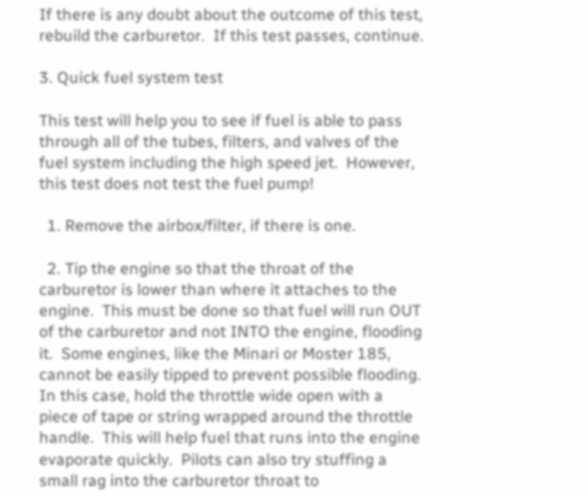If there is any doubt about the outcome of this test, rebuild the carburetor.  If this test passes, continue.

3. Quick fuel system test

This test will help you to see if fuel is able to pass through all of the tubes, filters, and valves of the fuel system including the high speed jet.  However, this test does not test the fuel pump!

  1. Remove the airbox/filter, if there is one.

  2. Tip the engine so that the throat of the carburetor is lower than where it attaches to the engine.  This must be done so that fuel will run OUT of the carburetor and not INTO the engine, flooding it.  Some engines, like the Minari or Moster 185, cannot be easily tipped to prevent possible flooding.  In this case, hold the throttle wide open with a piece of tape or string wrapped around the throttle handle.  This will help fuel that runs into the engine evaporate quickly.  Pilots can also try stuffing a small rag into the carburetor throat to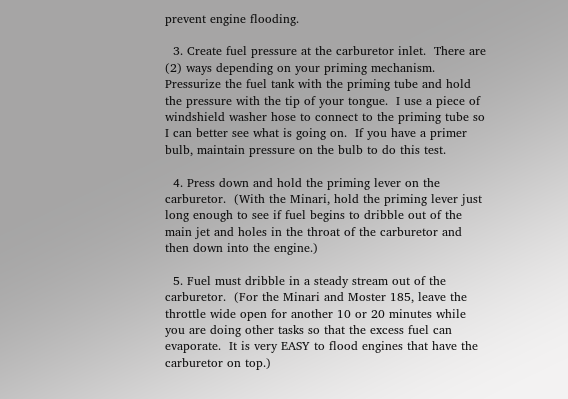prevent engine flooding.

  3. Create fuel pressure at the carburetor inlet.  There are (2) ways depending on your priming mechanism.  Pressurize the fuel tank with the priming tube and hold the pressure with the tip of your tongue.  I use a piece of windshield washer hose to connect to the priming tube so I can better see what is going on.  If you have a primer bulb, maintain pressure on the bulb to do this test.

  4. Press down and hold the priming lever on the carburetor.  (With the Minari, hold the priming lever just long enough to see if fuel begins to dribble out of the main jet and holes in the throat of the carburetor and then down into the engine.)

  5. Fuel must dribble in a steady stream out of the carburetor.  (For the Minari and Moster 185, leave the throttle wide open for another 10 or 20 minutes while you are doing other tasks so that the excess fuel can evaporate.  It is very EASY to flood engines that have the carburetor on top.)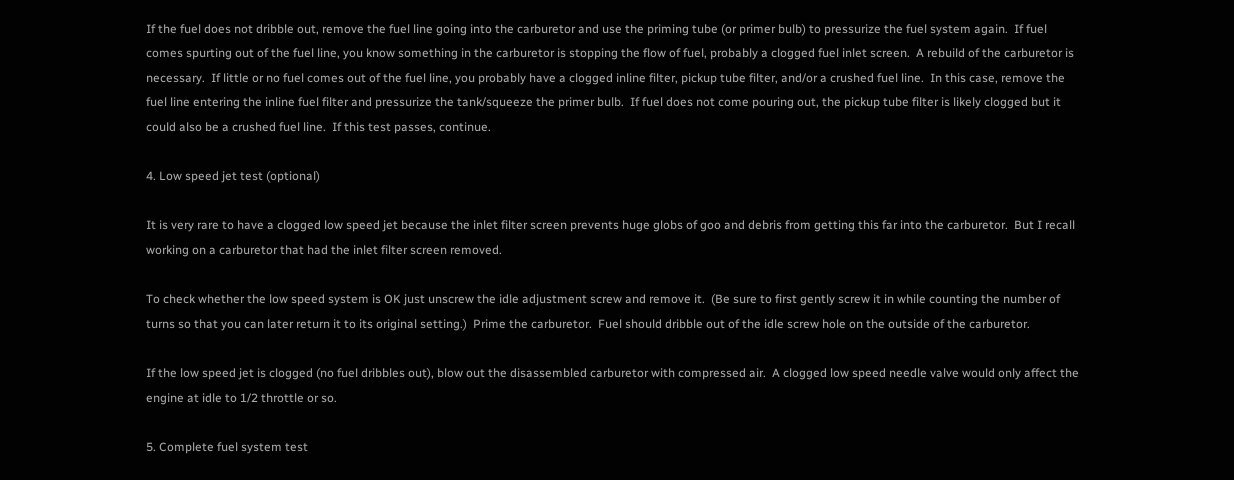If the fuel does not dribble out, remove the fuel line going into the carburetor and use the priming tube (or primer bulb) to pressurize the fuel system again.  If fuel comes spurting out of the fuel line, you know something in the carburetor is stopping the flow of fuel, probably a clogged fuel inlet screen.  A rebuild of the carburetor is necessary.  If little or no fuel comes out of the fuel line, you probably have a clogged inline filter, pickup tube filter, and/or a crushed fuel line.  In this case, remove the fuel line entering the inline fuel filter and pressurize the tank/squeeze the primer bulb.  If fuel does not come pouring out, the pickup tube filter is likely clogged but it could also be a crushed fuel line.  If this test passes, continue.

4. Low speed jet test (optional)

It is very rare to have a clogged low speed jet because the inlet filter screen prevents huge globs of goo and debris from getting this far into the carburetor.  But I recall working on a carburetor that had the inlet filter screen removed.

To check whether the low speed system is OK just unscrew the idle adjustment screw and remove it.  (Be sure to first gently screw it in while counting the number of turns so that you can later return it to its original setting.)  Prime the carburetor.  Fuel should dribble out of the idle screw hole on the outside of the carburetor.

If the low speed jet is clogged (no fuel dribbles out), blow out the disassembled carburetor with compressed air.  A clogged low speed needle valve would only affect the engine at idle to 1/2 throttle or so.

5. Complete fuel system test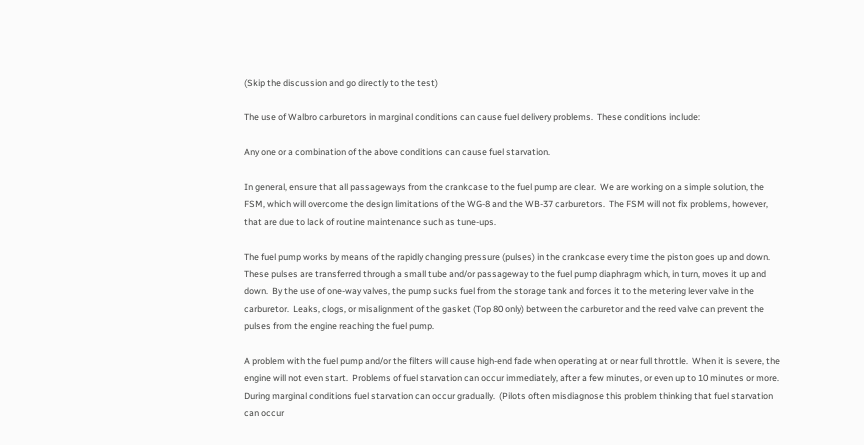(Skip the discussion and go directly to the test)

The use of Walbro carburetors in marginal conditions can cause fuel delivery problems.  These conditions include:

Any one or a combination of the above conditions can cause fuel starvation.

In general, ensure that all passageways from the crankcase to the fuel pump are clear.  We are working on a simple solution, the FSM, which will overcome the design limitations of the WG-8 and the WB-37 carburetors.  The FSM will not fix problems, however, that are due to lack of routine maintenance such as tune-ups.

The fuel pump works by means of the rapidly changing pressure (pulses) in the crankcase every time the piston goes up and down.  These pulses are transferred through a small tube and/or passageway to the fuel pump diaphragm which, in turn, moves it up and down.  By the use of one-way valves, the pump sucks fuel from the storage tank and forces it to the metering lever valve in the carburetor.  Leaks, clogs, or misalignment of the gasket (Top 80 only) between the carburetor and the reed valve can prevent the pulses from the engine reaching the fuel pump.

A problem with the fuel pump and/or the filters will cause high-end fade when operating at or near full throttle.  When it is severe, the engine will not even start.  Problems of fuel starvation can occur immediately, after a few minutes, or even up to 10 minutes or more.  During marginal conditions fuel starvation can occur gradually.  (Pilots often misdiagnose this problem thinking that fuel starvation can occur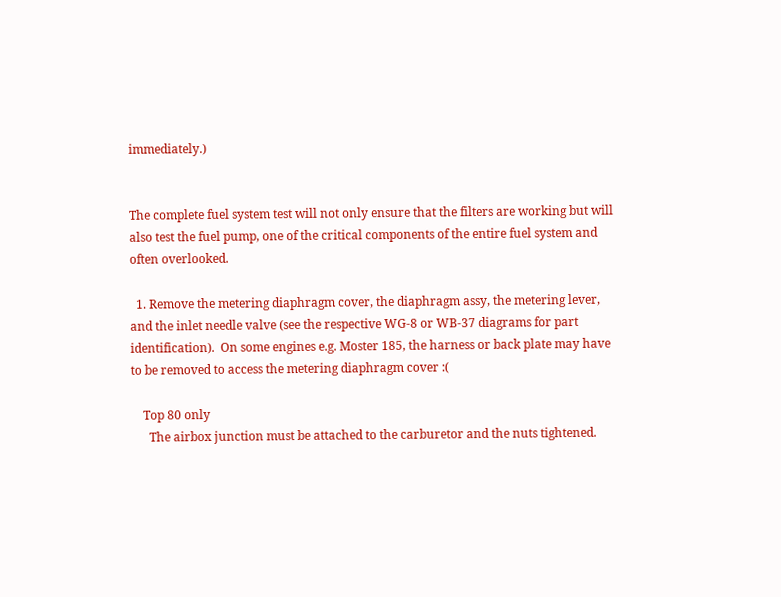immediately.)


The complete fuel system test will not only ensure that the filters are working but will also test the fuel pump, one of the critical components of the entire fuel system and often overlooked.

  1. Remove the metering diaphragm cover, the diaphragm assy, the metering lever, and the inlet needle valve (see the respective WG-8 or WB-37 diagrams for part identification).  On some engines e.g. Moster 185, the harness or back plate may have to be removed to access the metering diaphragm cover :(

    Top 80 only
      The airbox junction must be attached to the carburetor and the nuts tightened.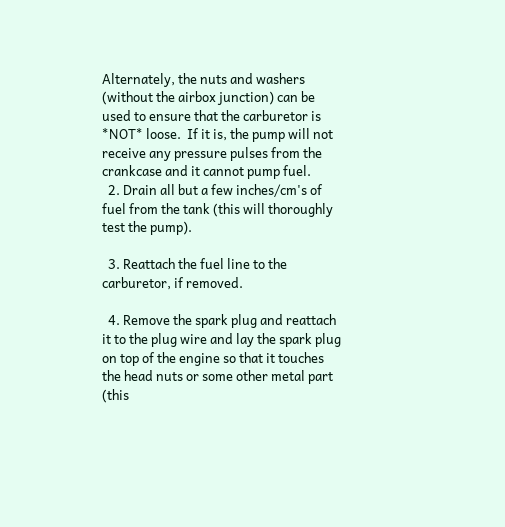Alternately, the nuts and washers (without the airbox junction) can be used to ensure that the carburetor is *NOT* loose.  If it is, the pump will not receive any pressure pulses from the crankcase and it cannot pump fuel.
  2. Drain all but a few inches/cm's of fuel from the tank (this will thoroughly test the pump).

  3. Reattach the fuel line to the carburetor, if removed.

  4. Remove the spark plug and reattach it to the plug wire and lay the spark plug on top of the engine so that it touches the head nuts or some other metal part (this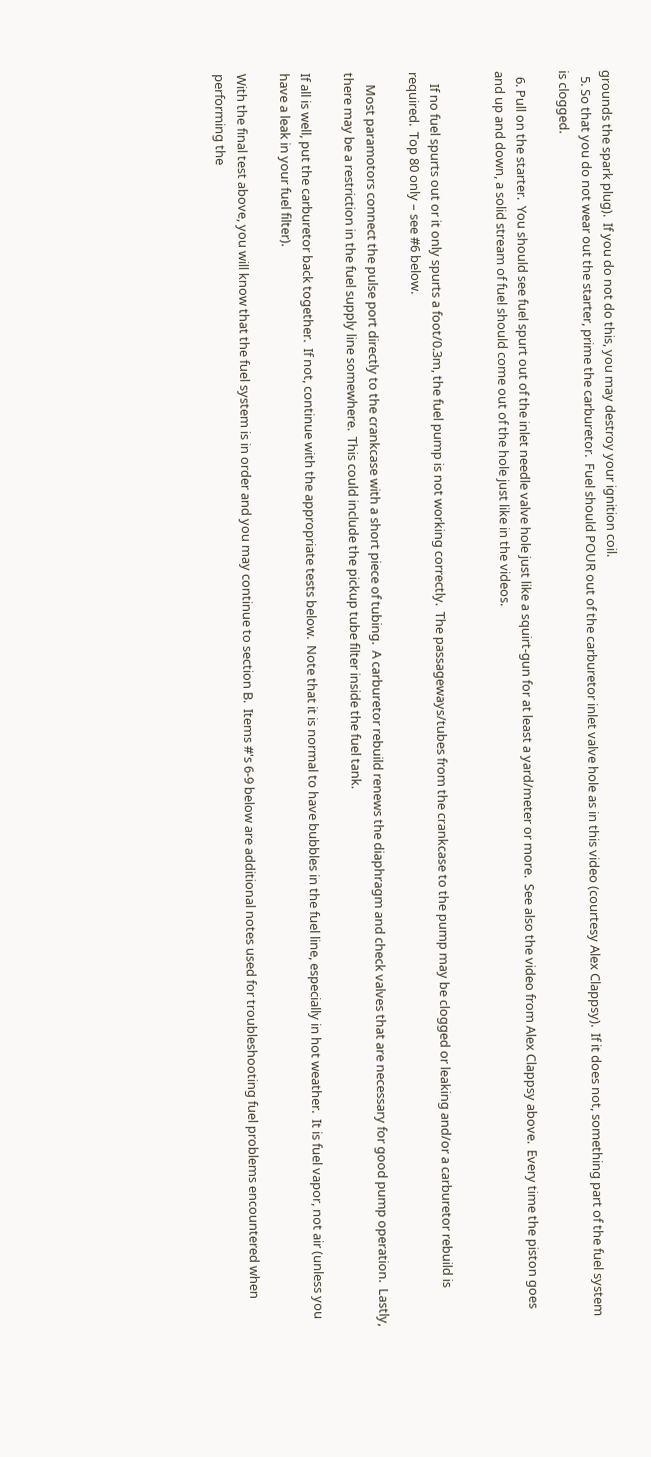grounds the spark plug).  If you do not do this, you may destroy your ignition coil.
  5. So that you do not wear out the starter, prime the carburetor.  Fuel should POUR out of the carburetor inlet valve hole as in this video (courtesy Alex Clappsy).  If it does not, something part of the fuel system is clogged.

  6. Pull on the starter.  You should see fuel spurt out of the inlet needle valve hole just like a squirt-gun for at least a yard/meter or more.  See also the video from Alex Clappsy above.  Every time the piston goes and up and down, a solid stream of fuel should come out of the hole just like in the videos.


    If no fuel spurts out or it only spurts a foot/0.3m, the fuel pump is not working correctly.  The passageways/tubes from the crankcase to the pump may be clogged or leaking and/or a carburetor rebuild is required.  Top 80 only – see #6 below.

    Most paramotors connect the pulse port directly to the crankcase with a short piece of tubing.  A carburetor rebuild renews the diaphragm and check valves that are necessary for good pump operation.  Lastly, there may be a restriction in the fuel supply line somewhere.  This could include the pickup tube filter inside the fuel tank.

If all is well, put the carburetor back together.  If not, continue with the appropriate tests below.  Note that it is normal to have bubbles in the fuel line, especially in hot weather.  It is fuel vapor, not air (unless you have a leak in your fuel filter).

With the final test above, you will know that the fuel system is in order and you may continue to section B.  Items #'s 6-9 below are additional notes used for troubleshooting fuel problems encountered when performing the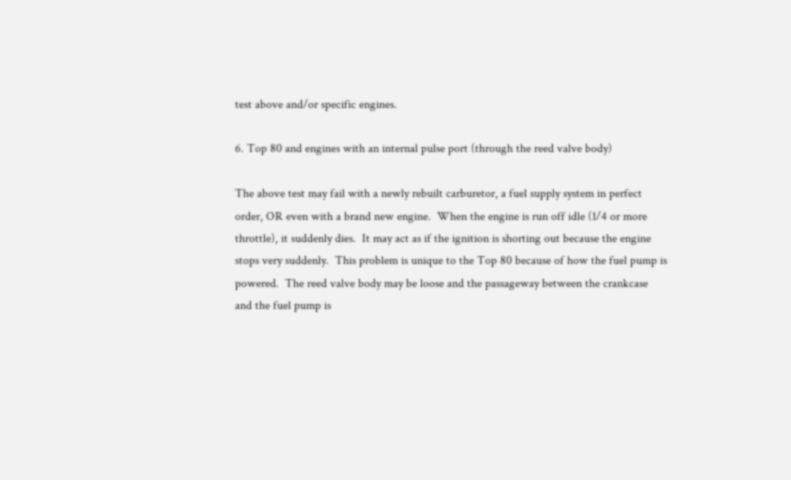test above and/or specific engines.

6. Top 80 and engines with an internal pulse port (through the reed valve body)

The above test may fail with a newly rebuilt carburetor, a fuel supply system in perfect order, OR even with a brand new engine.  When the engine is run off idle (1/4 or more throttle), it suddenly dies.  It may act as if the ignition is shorting out because the engine stops very suddenly.  This problem is unique to the Top 80 because of how the fuel pump is powered.  The reed valve body may be loose and the passageway between the crankcase and the fuel pump is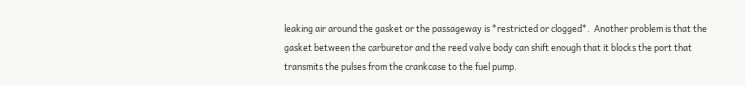leaking air around the gasket or the passageway is *restricted or clogged*.  Another problem is that the gasket between the carburetor and the reed valve body can shift enough that it blocks the port that transmits the pulses from the crankcase to the fuel pump.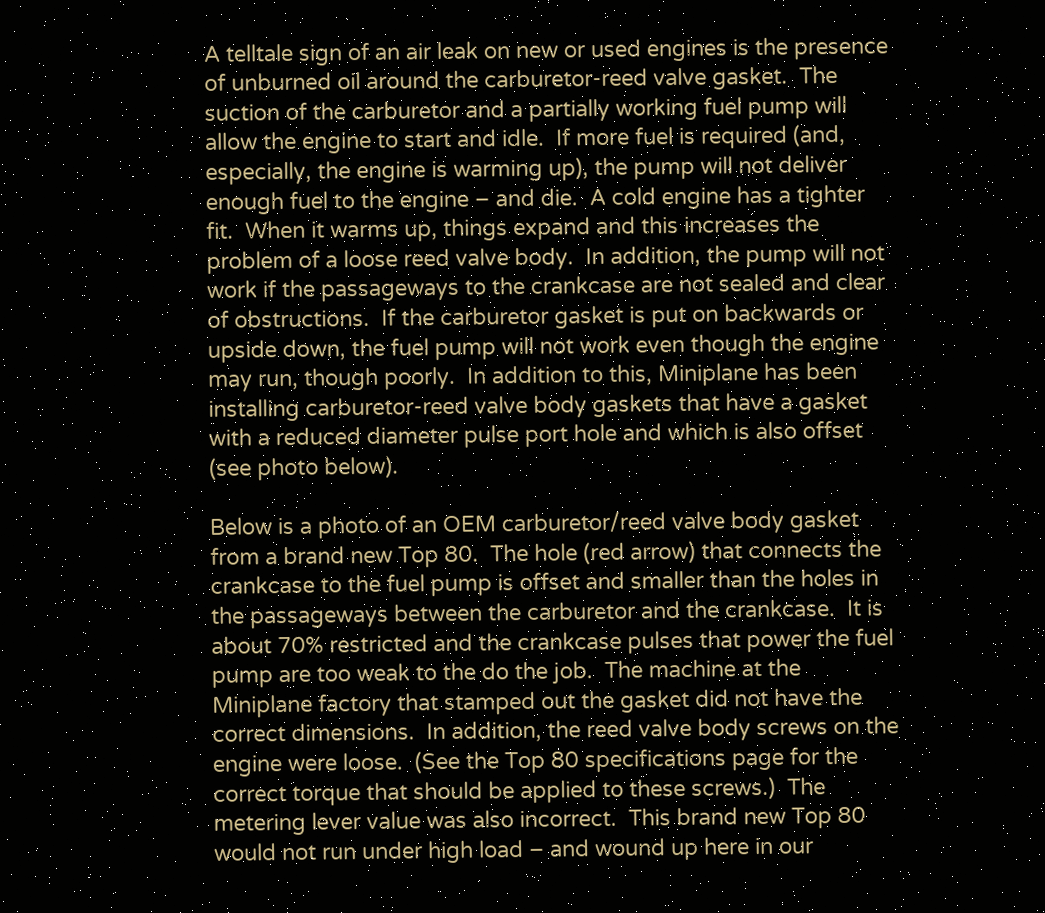A telltale sign of an air leak on new or used engines is the presence of unburned oil around the carburetor-reed valve gasket.  The suction of the carburetor and a partially working fuel pump will allow the engine to start and idle.  If more fuel is required (and, especially, the engine is warming up), the pump will not deliver enough fuel to the engine – and die.  A cold engine has a tighter fit.  When it warms up, things expand and this increases the problem of a loose reed valve body.  In addition, the pump will not work if the passageways to the crankcase are not sealed and clear of obstructions.  If the carburetor gasket is put on backwards or upside down, the fuel pump will not work even though the engine may run, though poorly.  In addition to this, Miniplane has been installing carburetor-reed valve body gaskets that have a gasket with a reduced diameter pulse port hole and which is also offset (see photo below).

Below is a photo of an OEM carburetor/reed valve body gasket from a brand new Top 80.  The hole (red arrow) that connects the crankcase to the fuel pump is offset and smaller than the holes in the passageways between the carburetor and the crankcase.  It is about 70% restricted and the crankcase pulses that power the fuel pump are too weak to the do the job.  The machine at the Miniplane factory that stamped out the gasket did not have the correct dimensions.  In addition, the reed valve body screws on the engine were loose.  (See the Top 80 specifications page for the correct torque that should be applied to these screws.)  The metering lever value was also incorrect.  This brand new Top 80 would not run under high load – and wound up here in our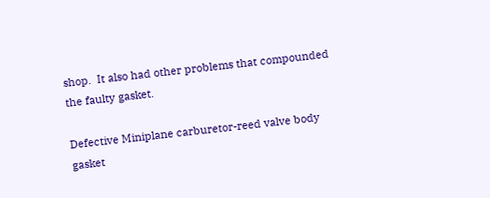shop.  It also had other problems that compounded the faulty gasket.

Defective Miniplane carburetor-reed valve body gasket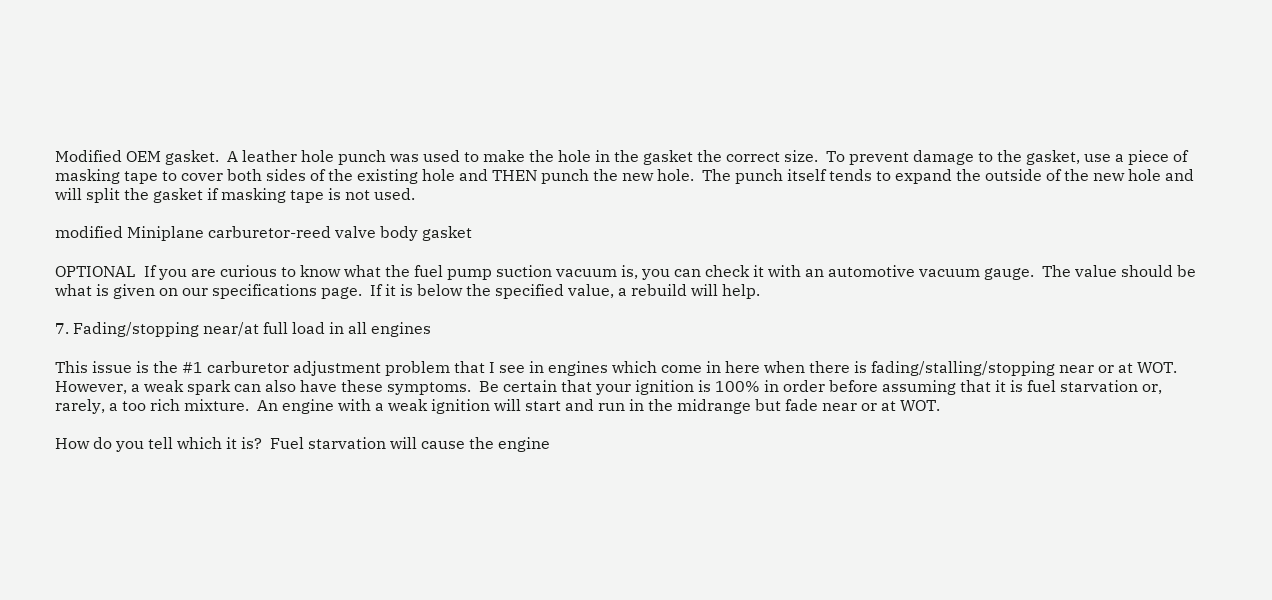Modified OEM gasket.  A leather hole punch was used to make the hole in the gasket the correct size.  To prevent damage to the gasket, use a piece of masking tape to cover both sides of the existing hole and THEN punch the new hole.  The punch itself tends to expand the outside of the new hole and will split the gasket if masking tape is not used.

modified Miniplane carburetor-reed valve body gasket

OPTIONAL  If you are curious to know what the fuel pump suction vacuum is, you can check it with an automotive vacuum gauge.  The value should be what is given on our specifications page.  If it is below the specified value, a rebuild will help.

7. Fading/stopping near/at full load in all engines

This issue is the #1 carburetor adjustment problem that I see in engines which come in here when there is fading/stalling/stopping near or at WOT.  However, a weak spark can also have these symptoms.  Be certain that your ignition is 100% in order before assuming that it is fuel starvation or, rarely, a too rich mixture.  An engine with a weak ignition will start and run in the midrange but fade near or at WOT.

How do you tell which it is?  Fuel starvation will cause the engine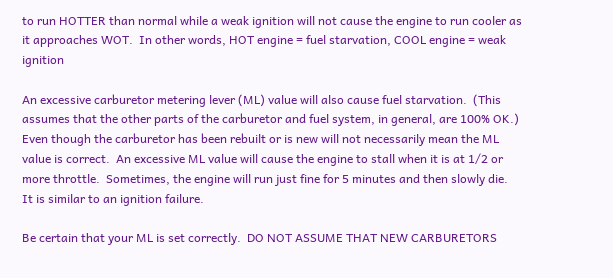to run HOTTER than normal while a weak ignition will not cause the engine to run cooler as it approaches WOT.  In other words, HOT engine = fuel starvation, COOL engine = weak ignition

An excessive carburetor metering lever (ML) value will also cause fuel starvation.  (This assumes that the other parts of the carburetor and fuel system, in general, are 100% OK.)  Even though the carburetor has been rebuilt or is new will not necessarily mean the ML value is correct.  An excessive ML value will cause the engine to stall when it is at 1/2 or more throttle.  Sometimes, the engine will run just fine for 5 minutes and then slowly die.  It is similar to an ignition failure.

Be certain that your ML is set correctly.  DO NOT ASSUME THAT NEW CARBURETORS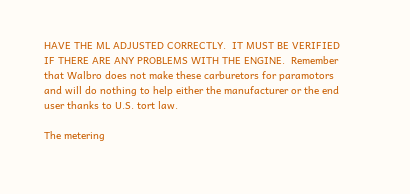HAVE THE ML ADJUSTED CORRECTLY.  IT MUST BE VERIFIED IF THERE ARE ANY PROBLEMS WITH THE ENGINE.  Remember that Walbro does not make these carburetors for paramotors and will do nothing to help either the manufacturer or the end user thanks to U.S. tort law.

The metering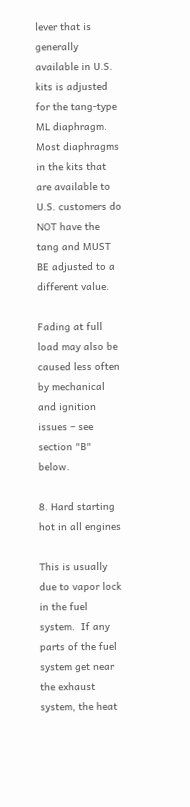lever that is generally available in U.S. kits is adjusted for the tang-type ML diaphragm.  Most diaphragms in the kits that are available to U.S. customers do NOT have the tang and MUST BE adjusted to a different value.

Fading at full load may also be caused less often by mechanical and ignition issues – see section "B" below.

8. Hard starting hot in all engines

This is usually due to vapor lock in the fuel system.  If any parts of the fuel system get near the exhaust system, the heat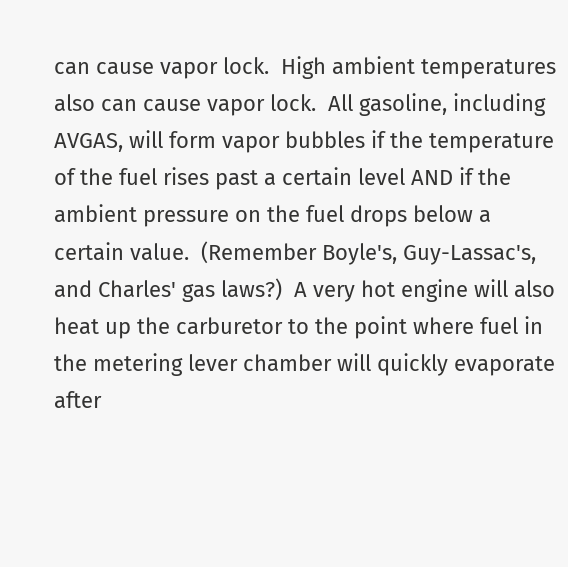can cause vapor lock.  High ambient temperatures also can cause vapor lock.  All gasoline, including AVGAS, will form vapor bubbles if the temperature of the fuel rises past a certain level AND if the ambient pressure on the fuel drops below a certain value.  (Remember Boyle's, Guy-Lassac's, and Charles' gas laws?)  A very hot engine will also heat up the carburetor to the point where fuel in the metering lever chamber will quickly evaporate after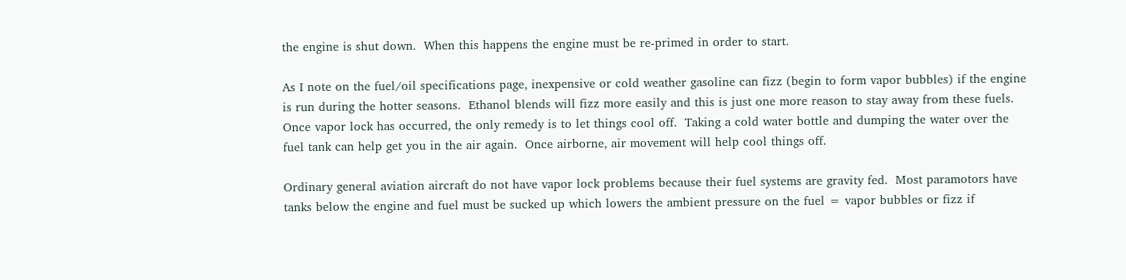the engine is shut down.  When this happens the engine must be re-primed in order to start.

As I note on the fuel/oil specifications page, inexpensive or cold weather gasoline can fizz (begin to form vapor bubbles) if the engine is run during the hotter seasons.  Ethanol blends will fizz more easily and this is just one more reason to stay away from these fuels.  Once vapor lock has occurred, the only remedy is to let things cool off.  Taking a cold water bottle and dumping the water over the fuel tank can help get you in the air again.  Once airborne, air movement will help cool things off.

Ordinary general aviation aircraft do not have vapor lock problems because their fuel systems are gravity fed.  Most paramotors have tanks below the engine and fuel must be sucked up which lowers the ambient pressure on the fuel = vapor bubbles or fizz if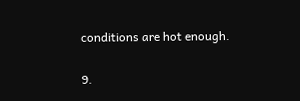conditions are hot enough.

9.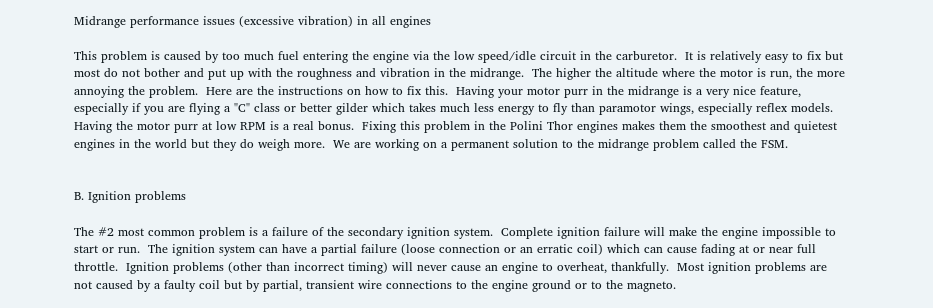Midrange performance issues (excessive vibration) in all engines

This problem is caused by too much fuel entering the engine via the low speed/idle circuit in the carburetor.  It is relatively easy to fix but most do not bother and put up with the roughness and vibration in the midrange.  The higher the altitude where the motor is run, the more annoying the problem.  Here are the instructions on how to fix this.  Having your motor purr in the midrange is a very nice feature, especially if you are flying a "C" class or better gilder which takes much less energy to fly than paramotor wings, especially reflex models.  Having the motor purr at low RPM is a real bonus.  Fixing this problem in the Polini Thor engines makes them the smoothest and quietest engines in the world but they do weigh more.  We are working on a permanent solution to the midrange problem called the FSM.


B. Ignition problems

The #2 most common problem is a failure of the secondary ignition system.  Complete ignition failure will make the engine impossible to start or run.  The ignition system can have a partial failure (loose connection or an erratic coil) which can cause fading at or near full throttle.  Ignition problems (other than incorrect timing) will never cause an engine to overheat, thankfully.  Most ignition problems are not caused by a faulty coil but by partial, transient wire connections to the engine ground or to the magneto.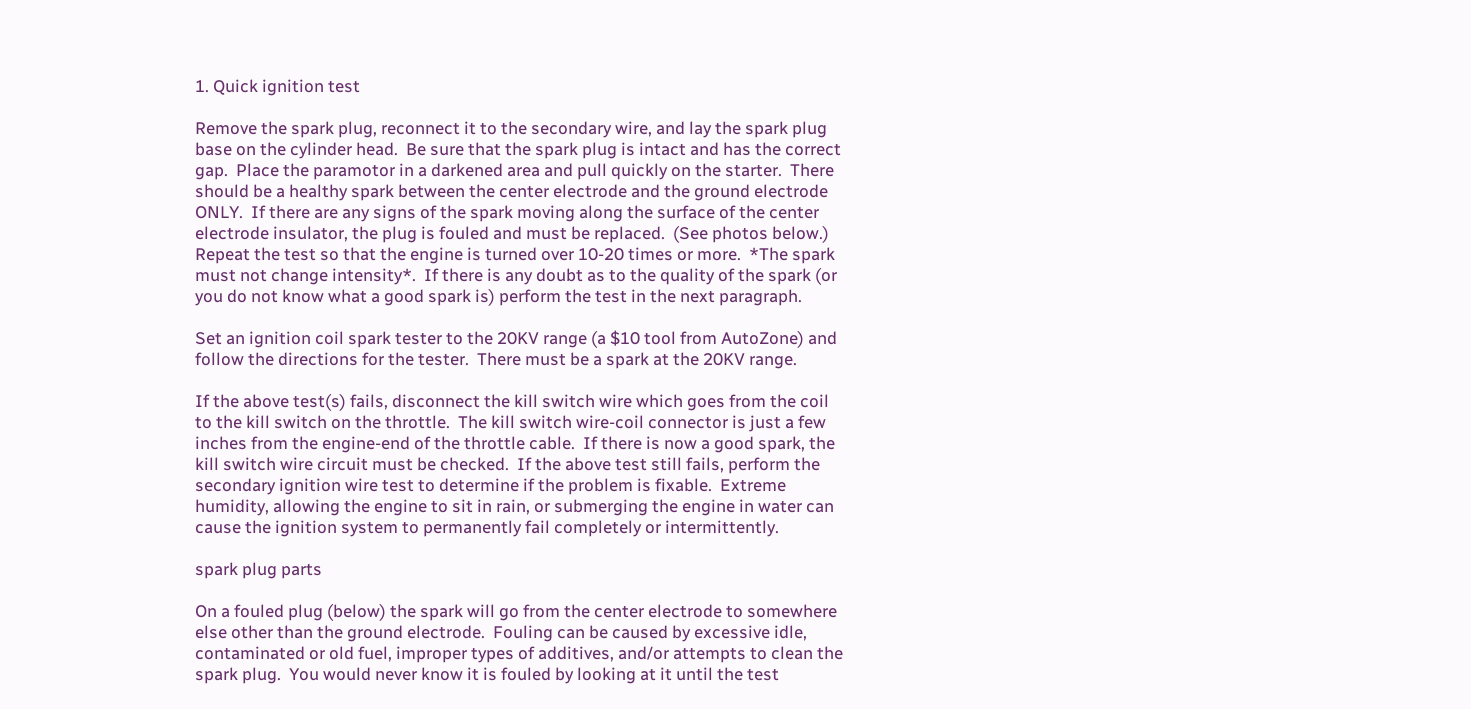1. Quick ignition test

Remove the spark plug, reconnect it to the secondary wire, and lay the spark plug base on the cylinder head.  Be sure that the spark plug is intact and has the correct gap.  Place the paramotor in a darkened area and pull quickly on the starter.  There should be a healthy spark between the center electrode and the ground electrode ONLY.  If there are any signs of the spark moving along the surface of the center electrode insulator, the plug is fouled and must be replaced.  (See photos below.)  Repeat the test so that the engine is turned over 10-20 times or more.  *The spark must not change intensity*.  If there is any doubt as to the quality of the spark (or you do not know what a good spark is) perform the test in the next paragraph.

Set an ignition coil spark tester to the 20KV range (a $10 tool from AutoZone) and follow the directions for the tester.  There must be a spark at the 20KV range.

If the above test(s) fails, disconnect the kill switch wire which goes from the coil to the kill switch on the throttle.  The kill switch wire-coil connector is just a few inches from the engine-end of the throttle cable.  If there is now a good spark, the kill switch wire circuit must be checked.  If the above test still fails, perform the secondary ignition wire test to determine if the problem is fixable.  Extreme humidity, allowing the engine to sit in rain, or submerging the engine in water can cause the ignition system to permanently fail completely or intermittently.

spark plug parts

On a fouled plug (below) the spark will go from the center electrode to somewhere else other than the ground electrode.  Fouling can be caused by excessive idle, contaminated or old fuel, improper types of additives, and/or attempts to clean the spark plug.  You would never know it is fouled by looking at it until the test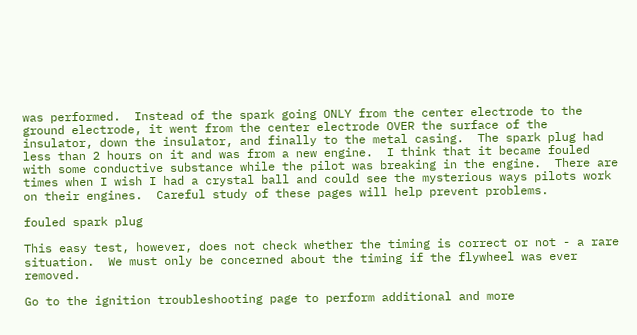was performed.  Instead of the spark going ONLY from the center electrode to the ground electrode, it went from the center electrode OVER the surface of the insulator, down the insulator, and finally to the metal casing.  The spark plug had less than 2 hours on it and was from a new engine.  I think that it became fouled with some conductive substance while the pilot was breaking in the engine.  There are times when I wish I had a crystal ball and could see the mysterious ways pilots work on their engines.  Careful study of these pages will help prevent problems.

fouled spark plug

This easy test, however, does not check whether the timing is correct or not - a rare situation.  We must only be concerned about the timing if the flywheel was ever removed.

Go to the ignition troubleshooting page to perform additional and more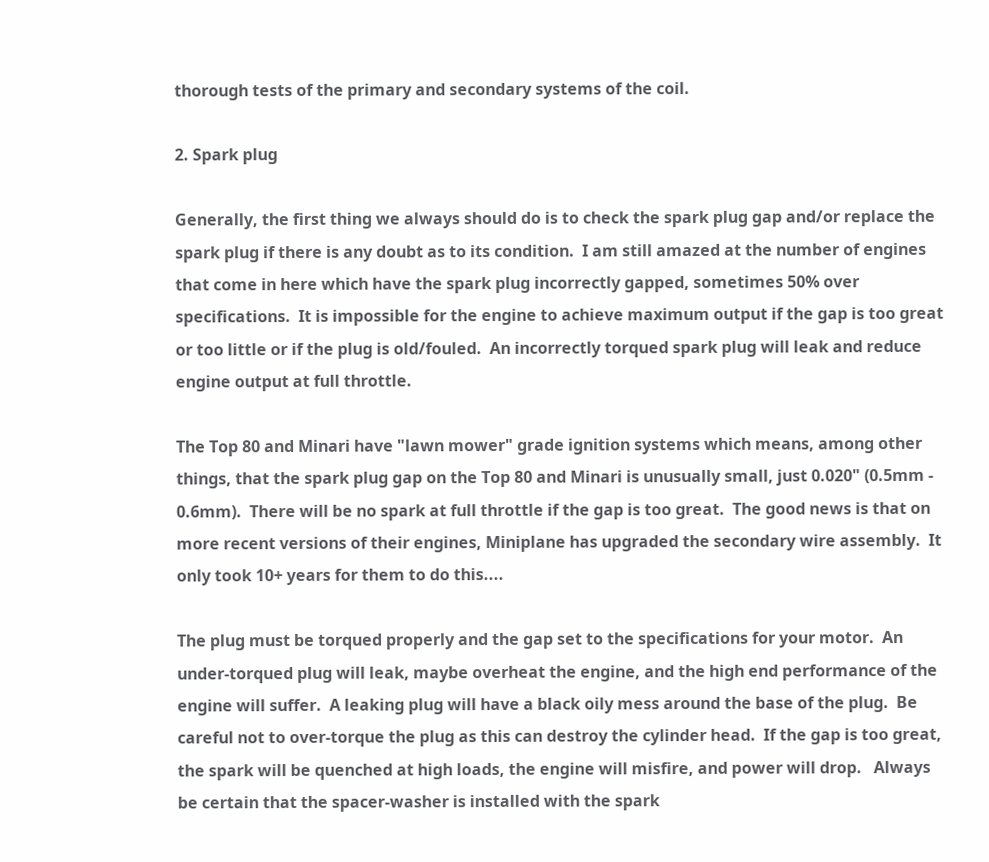thorough tests of the primary and secondary systems of the coil.

2. Spark plug

Generally, the first thing we always should do is to check the spark plug gap and/or replace the spark plug if there is any doubt as to its condition.  I am still amazed at the number of engines that come in here which have the spark plug incorrectly gapped, sometimes 50% over specifications.  It is impossible for the engine to achieve maximum output if the gap is too great or too little or if the plug is old/fouled.  An incorrectly torqued spark plug will leak and reduce engine output at full throttle.

The Top 80 and Minari have "lawn mower" grade ignition systems which means, among other things, that the spark plug gap on the Top 80 and Minari is unusually small, just 0.020" (0.5mm - 0.6mm).  There will be no spark at full throttle if the gap is too great.  The good news is that on more recent versions of their engines, Miniplane has upgraded the secondary wire assembly.  It only took 10+ years for them to do this....

The plug must be torqued properly and the gap set to the specifications for your motor.  An under-torqued plug will leak, maybe overheat the engine, and the high end performance of the engine will suffer.  A leaking plug will have a black oily mess around the base of the plug.  Be careful not to over-torque the plug as this can destroy the cylinder head.  If the gap is too great, the spark will be quenched at high loads, the engine will misfire, and power will drop.   Always be certain that the spacer-washer is installed with the spark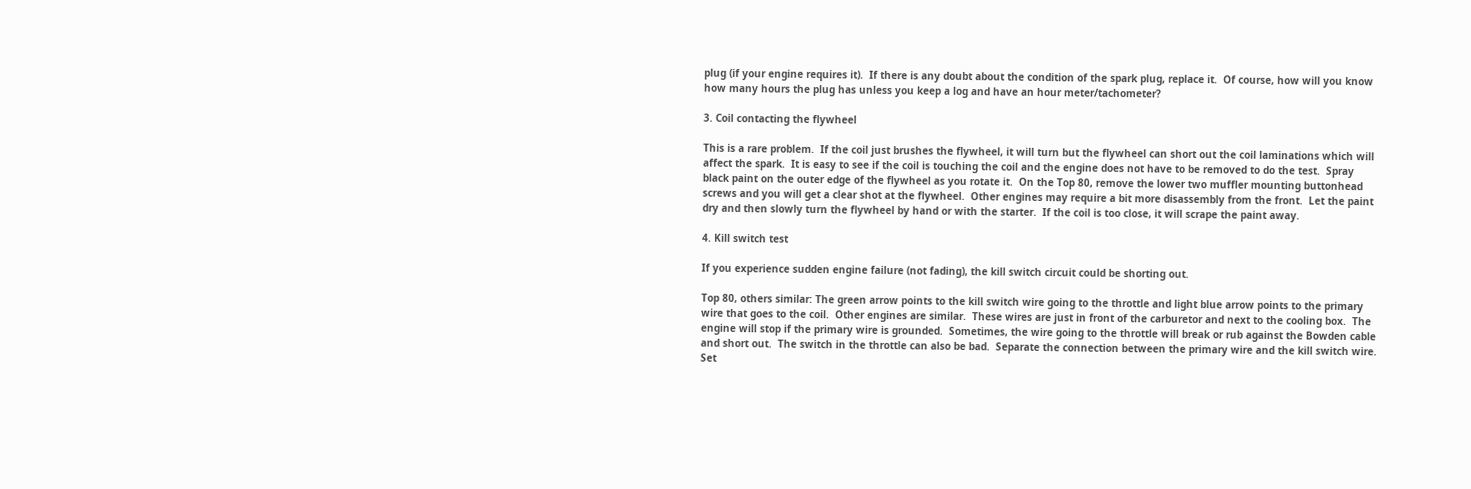plug (if your engine requires it).  If there is any doubt about the condition of the spark plug, replace it.  Of course, how will you know how many hours the plug has unless you keep a log and have an hour meter/tachometer?

3. Coil contacting the flywheel

This is a rare problem.  If the coil just brushes the flywheel, it will turn but the flywheel can short out the coil laminations which will affect the spark.  It is easy to see if the coil is touching the coil and the engine does not have to be removed to do the test.  Spray black paint on the outer edge of the flywheel as you rotate it.  On the Top 80, remove the lower two muffler mounting buttonhead screws and you will get a clear shot at the flywheel.  Other engines may require a bit more disassembly from the front.  Let the paint dry and then slowly turn the flywheel by hand or with the starter.  If the coil is too close, it will scrape the paint away.

4. Kill switch test

If you experience sudden engine failure (not fading), the kill switch circuit could be shorting out.

Top 80, others similar: The green arrow points to the kill switch wire going to the throttle and light blue arrow points to the primary wire that goes to the coil.  Other engines are similar.  These wires are just in front of the carburetor and next to the cooling box.  The engine will stop if the primary wire is grounded.  Sometimes, the wire going to the throttle will break or rub against the Bowden cable and short out.  The switch in the throttle can also be bad.  Separate the connection between the primary wire and the kill switch wire.  Set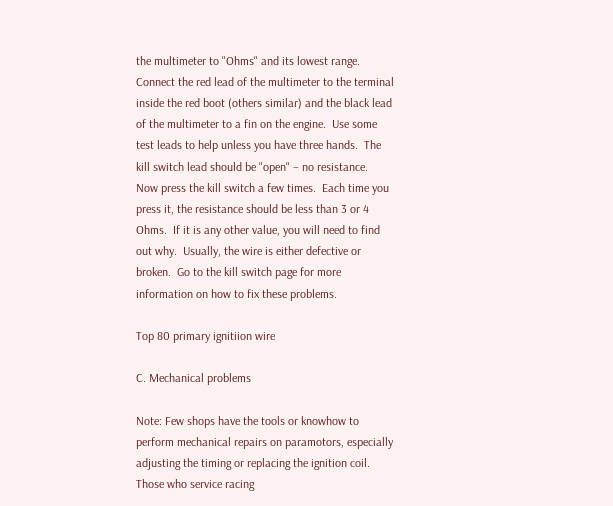the multimeter to "Ohms" and its lowest range.  Connect the red lead of the multimeter to the terminal inside the red boot (others similar) and the black lead of the multimeter to a fin on the engine.  Use some test leads to help unless you have three hands.  The kill switch lead should be "open" – no resistance.  Now press the kill switch a few times.  Each time you press it, the resistance should be less than 3 or 4 Ohms.  If it is any other value, you will need to find out why.  Usually, the wire is either defective or broken.  Go to the kill switch page for more information on how to fix these problems.

Top 80 primary ignitiion wire

C. Mechanical problems

Note: Few shops have the tools or knowhow to perform mechanical repairs on paramotors, especially adjusting the timing or replacing the ignition coil.  Those who service racing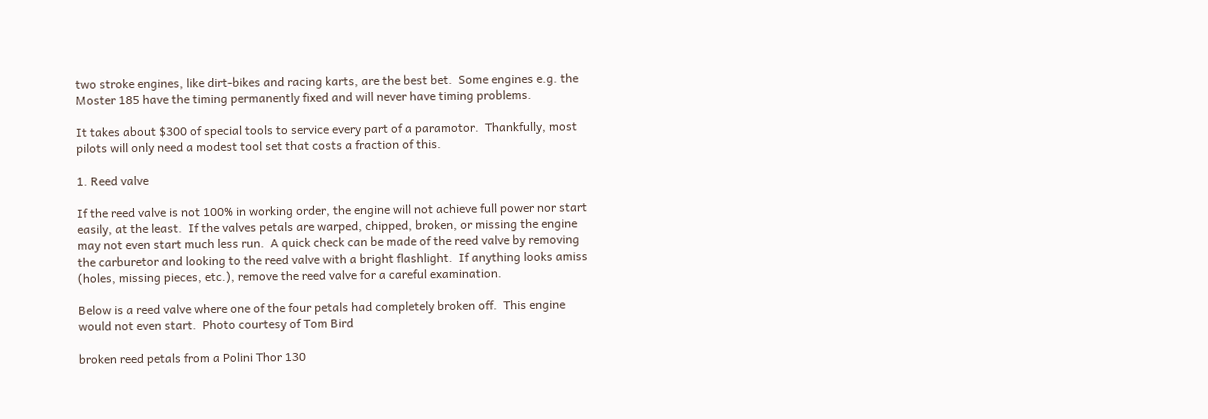two stroke engines, like dirt-bikes and racing karts, are the best bet.  Some engines e.g. the Moster 185 have the timing permanently fixed and will never have timing problems.

It takes about $300 of special tools to service every part of a paramotor.  Thankfully, most pilots will only need a modest tool set that costs a fraction of this.

1. Reed valve

If the reed valve is not 100% in working order, the engine will not achieve full power nor start easily, at the least.  If the valves petals are warped, chipped, broken, or missing the engine may not even start much less run.  A quick check can be made of the reed valve by removing the carburetor and looking to the reed valve with a bright flashlight.  If anything looks amiss (holes, missing pieces, etc.), remove the reed valve for a careful examination.

Below is a reed valve where one of the four petals had completely broken off.  This engine would not even start.  Photo courtesy of Tom Bird

broken reed petals from a Polini Thor 130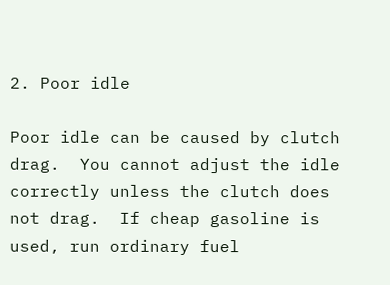2. Poor idle

Poor idle can be caused by clutch drag.  You cannot adjust the idle correctly unless the clutch does not drag.  If cheap gasoline is used, run ordinary fuel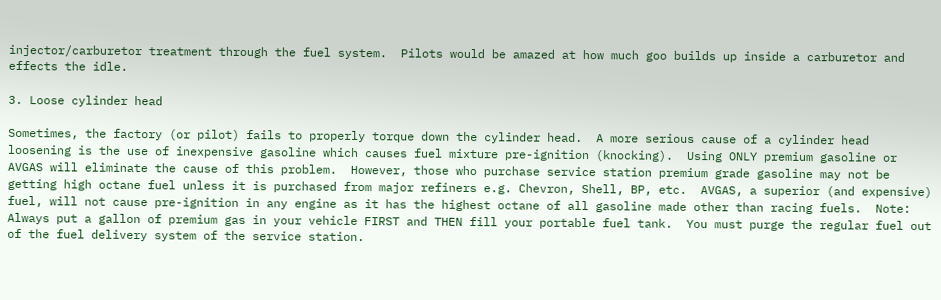injector/carburetor treatment through the fuel system.  Pilots would be amazed at how much goo builds up inside a carburetor and effects the idle.

3. Loose cylinder head

Sometimes, the factory (or pilot) fails to properly torque down the cylinder head.  A more serious cause of a cylinder head loosening is the use of inexpensive gasoline which causes fuel mixture pre-ignition (knocking).  Using ONLY premium gasoline or AVGAS will eliminate the cause of this problem.  However, those who purchase service station premium grade gasoline may not be getting high octane fuel unless it is purchased from major refiners e.g. Chevron, Shell, BP, etc.  AVGAS, a superior (and expensive) fuel, will not cause pre-ignition in any engine as it has the highest octane of all gasoline made other than racing fuels.  Note:  Always put a gallon of premium gas in your vehicle FIRST and THEN fill your portable fuel tank.  You must purge the regular fuel out of the fuel delivery system of the service station.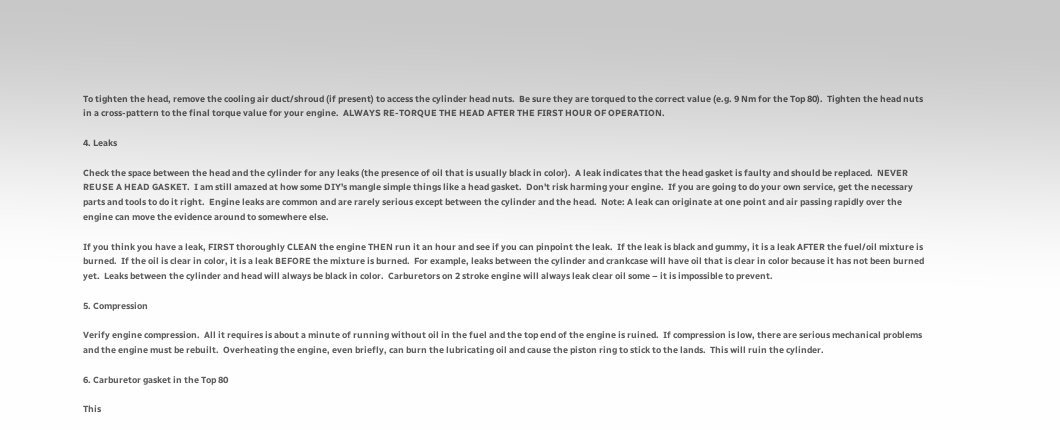To tighten the head, remove the cooling air duct/shroud (if present) to access the cylinder head nuts.  Be sure they are torqued to the correct value (e.g. 9 Nm for the Top 80).  Tighten the head nuts in a cross-pattern to the final torque value for your engine.  ALWAYS RE-TORQUE THE HEAD AFTER THE FIRST HOUR OF OPERATION.

4. Leaks

Check the space between the head and the cylinder for any leaks (the presence of oil that is usually black in color).  A leak indicates that the head gasket is faulty and should be replaced.  NEVER REUSE A HEAD GASKET.  I am still amazed at how some DIY's mangle simple things like a head gasket.  Don't risk harming your engine.  If you are going to do your own service, get the necessary parts and tools to do it right.  Engine leaks are common and are rarely serious except between the cylinder and the head.  Note: A leak can originate at one point and air passing rapidly over the engine can move the evidence around to somewhere else.

If you think you have a leak, FIRST thoroughly CLEAN the engine THEN run it an hour and see if you can pinpoint the leak.  If the leak is black and gummy, it is a leak AFTER the fuel/oil mixture is burned.  If the oil is clear in color, it is a leak BEFORE the mixture is burned.  For example, leaks between the cylinder and crankcase will have oil that is clear in color because it has not been burned yet.  Leaks between the cylinder and head will always be black in color.  Carburetors on 2 stroke engine will always leak clear oil some – it is impossible to prevent.

5. Compression

Verify engine compression.  All it requires is about a minute of running without oil in the fuel and the top end of the engine is ruined.  If compression is low, there are serious mechanical problems and the engine must be rebuilt.  Overheating the engine, even briefly, can burn the lubricating oil and cause the piston ring to stick to the lands.  This will ruin the cylinder.

6. Carburetor gasket in the Top 80

This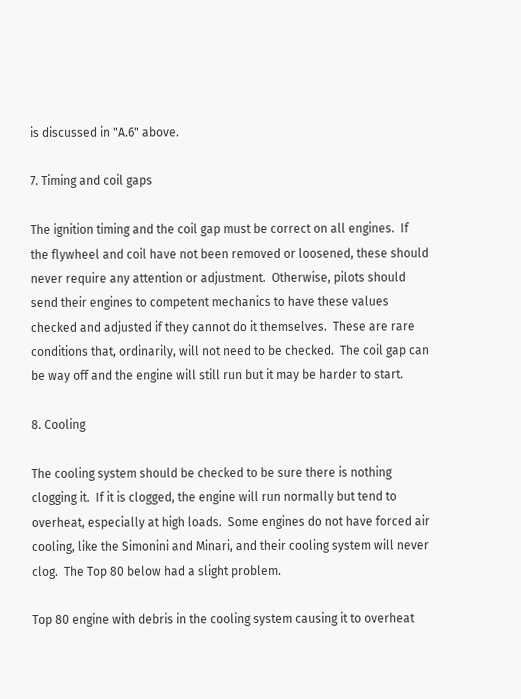is discussed in "A.6" above.

7. Timing and coil gaps

The ignition timing and the coil gap must be correct on all engines.  If the flywheel and coil have not been removed or loosened, these should never require any attention or adjustment.  Otherwise, pilots should send their engines to competent mechanics to have these values checked and adjusted if they cannot do it themselves.  These are rare conditions that, ordinarily, will not need to be checked.  The coil gap can be way off and the engine will still run but it may be harder to start.

8. Cooling

The cooling system should be checked to be sure there is nothing clogging it.  If it is clogged, the engine will run normally but tend to overheat, especially at high loads.  Some engines do not have forced air cooling, like the Simonini and Minari, and their cooling system will never clog.  The Top 80 below had a slight problem.

Top 80 engine with debris in the cooling system causing it to overheat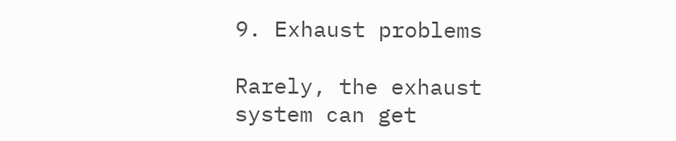9. Exhaust problems

Rarely, the exhaust system can get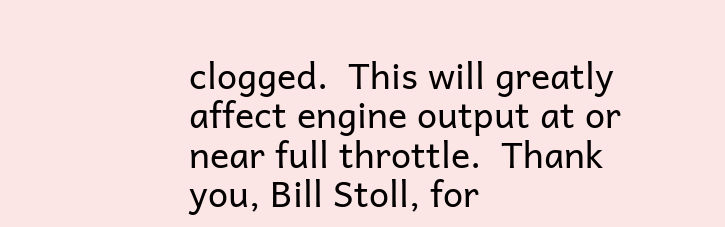clogged.  This will greatly affect engine output at or near full throttle.  Thank you, Bill Stoll, for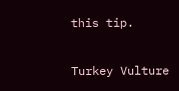this tip.

Turkey Vulture